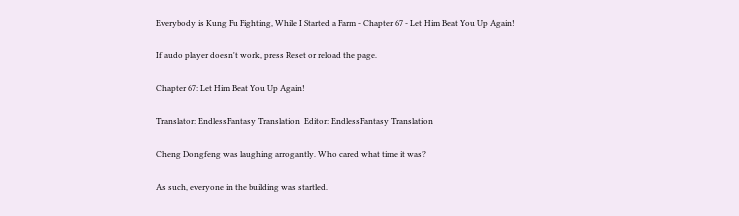Everybody is Kung Fu Fighting, While I Started a Farm - Chapter 67 - Let Him Beat You Up Again!

If audo player doesn't work, press Reset or reload the page.

Chapter 67: Let Him Beat You Up Again!

Translator: EndlessFantasy Translation  Editor: EndlessFantasy Translation

Cheng Dongfeng was laughing arrogantly. Who cared what time it was?

As such, everyone in the building was startled.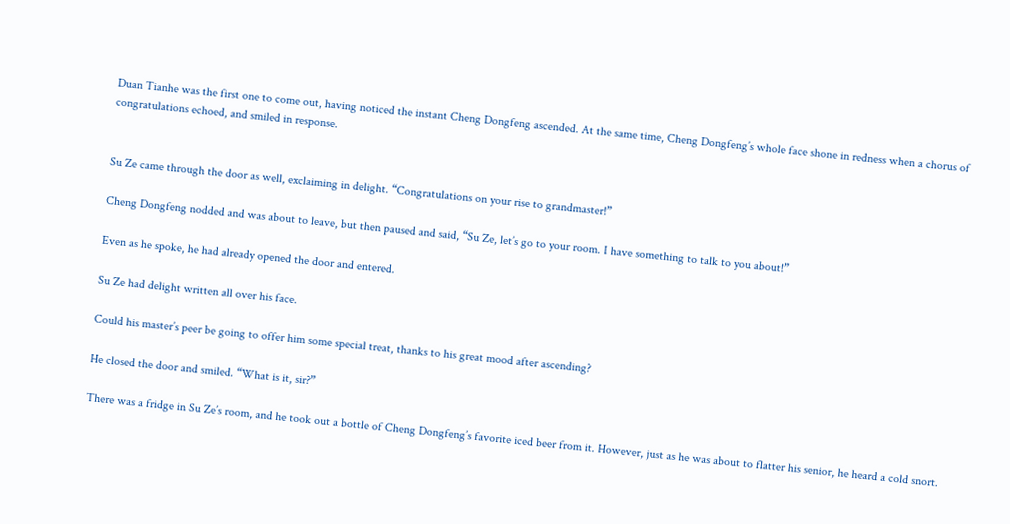Duan Tianhe was the first one to come out, having noticed the instant Cheng Dongfeng ascended. At the same time, Cheng Dongfeng’s whole face shone in redness when a chorus of congratulations echoed, and smiled in response.


Su Ze came through the door as well, exclaiming in delight. “Congratulations on your rise to grandmaster!”

Cheng Dongfeng nodded and was about to leave, but then paused and said, “Su Ze, let’s go to your room. I have something to talk to you about!”

Even as he spoke, he had already opened the door and entered.

Su Ze had delight written all over his face.

Could his master’s peer be going to offer him some special treat, thanks to his great mood after ascending?

He closed the door and smiled. “What is it, sir?”

There was a fridge in Su Ze’s room, and he took out a bottle of Cheng Dongfeng’s favorite iced beer from it. However, just as he was about to flatter his senior, he heard a cold snort.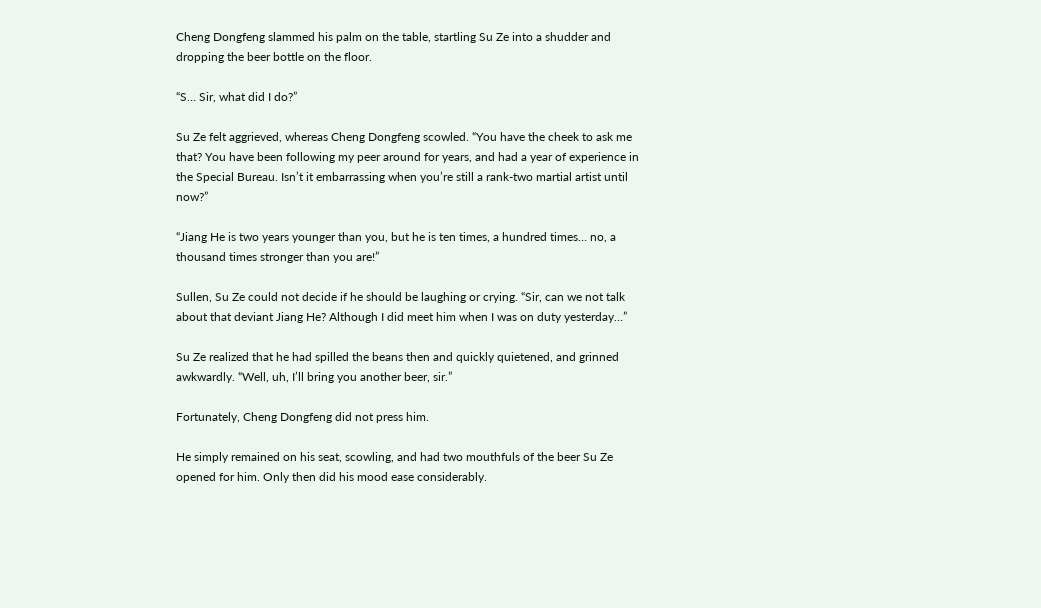Cheng Dongfeng slammed his palm on the table, startling Su Ze into a shudder and dropping the beer bottle on the floor.

“S… Sir, what did I do?”

Su Ze felt aggrieved, whereas Cheng Dongfeng scowled. “You have the cheek to ask me that? You have been following my peer around for years, and had a year of experience in the Special Bureau. Isn’t it embarrassing when you’re still a rank-two martial artist until now?”

“Jiang He is two years younger than you, but he is ten times, a hundred times… no, a thousand times stronger than you are!”

Sullen, Su Ze could not decide if he should be laughing or crying. “Sir, can we not talk about that deviant Jiang He? Although I did meet him when I was on duty yesterday…”

Su Ze realized that he had spilled the beans then and quickly quietened, and grinned awkwardly. “Well, uh, I’ll bring you another beer, sir.”

Fortunately, Cheng Dongfeng did not press him.

He simply remained on his seat, scowling, and had two mouthfuls of the beer Su Ze opened for him. Only then did his mood ease considerably.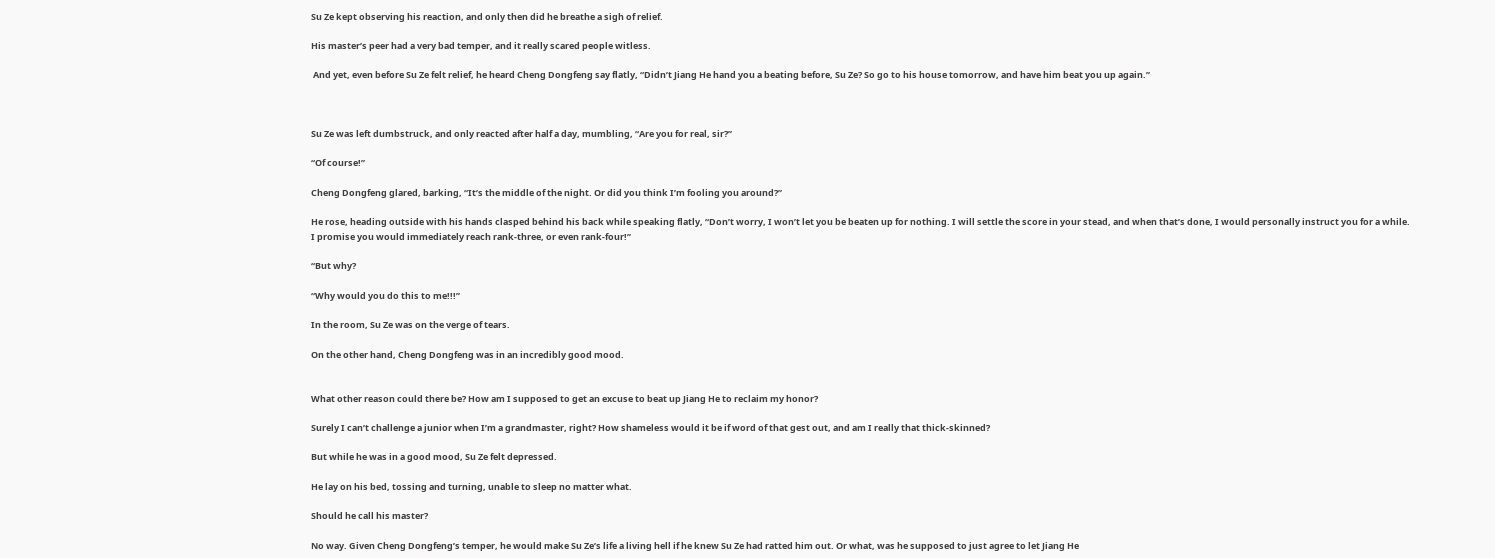Su Ze kept observing his reaction, and only then did he breathe a sigh of relief.

His master’s peer had a very bad temper, and it really scared people witless.

 And yet, even before Su Ze felt relief, he heard Cheng Dongfeng say flatly, “Didn’t Jiang He hand you a beating before, Su Ze? So go to his house tomorrow, and have him beat you up again.”



Su Ze was left dumbstruck, and only reacted after half a day, mumbling, “Are you for real, sir?”

“Of course!”

Cheng Dongfeng glared, barking, “It’s the middle of the night. Or did you think I’m fooling you around?”

He rose, heading outside with his hands clasped behind his back while speaking flatly, “Don’t worry, I won’t let you be beaten up for nothing. I will settle the score in your stead, and when that’s done, I would personally instruct you for a while. I promise you would immediately reach rank-three, or even rank-four!”

“But why?

“Why would you do this to me!!!”

In the room, Su Ze was on the verge of tears.

On the other hand, Cheng Dongfeng was in an incredibly good mood.


What other reason could there be? How am I supposed to get an excuse to beat up Jiang He to reclaim my honor?

Surely I can’t challenge a junior when I’m a grandmaster, right? How shameless would it be if word of that gest out, and am I really that thick-skinned?

But while he was in a good mood, Su Ze felt depressed.

He lay on his bed, tossing and turning, unable to sleep no matter what.

Should he call his master?

No way. Given Cheng Dongfeng’s temper, he would make Su Ze’s life a living hell if he knew Su Ze had ratted him out. Or what, was he supposed to just agree to let Jiang He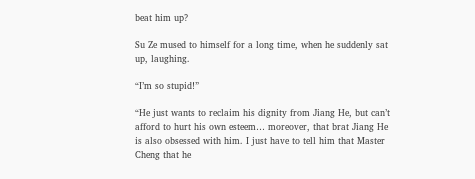beat him up?

Su Ze mused to himself for a long time, when he suddenly sat up, laughing.

“I’m so stupid!”

“He just wants to reclaim his dignity from Jiang He, but can’t afford to hurt his own esteem… moreover, that brat Jiang He is also obsessed with him. I just have to tell him that Master Cheng that he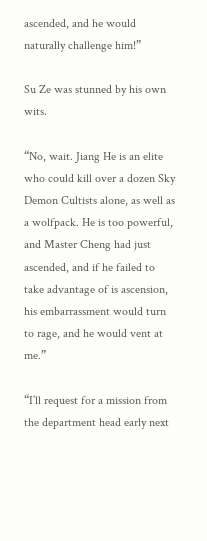ascended, and he would naturally challenge him!”

Su Ze was stunned by his own wits.

“No, wait. Jiang He is an elite who could kill over a dozen Sky Demon Cultists alone, as well as a wolfpack. He is too powerful, and Master Cheng had just ascended, and if he failed to take advantage of is ascension, his embarrassment would turn to rage, and he would vent at me.”

“I’ll request for a mission from the department head early next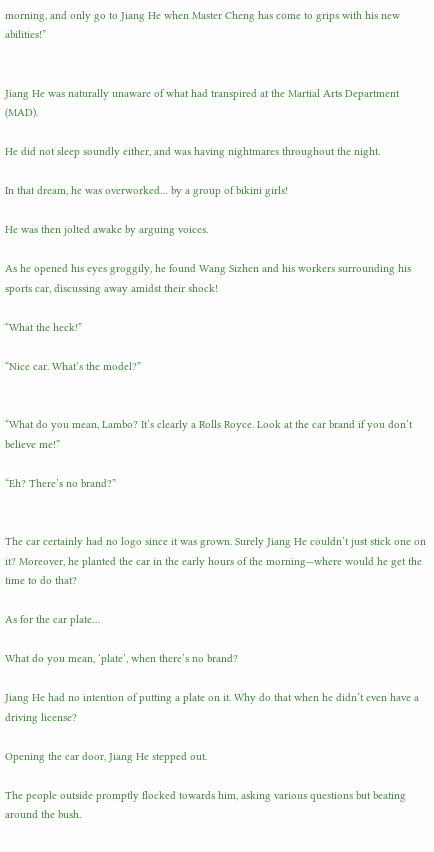morning, and only go to Jiang He when Master Cheng has come to grips with his new abilities!”


Jiang He was naturally unaware of what had transpired at the Martial Arts Department (MAD).

He did not sleep soundly either, and was having nightmares throughout the night.

In that dream, he was overworked… by a group of bikini girls!

He was then jolted awake by arguing voices.

As he opened his eyes groggily, he found Wang Sizhen and his workers surrounding his sports car, discussing away amidst their shock!

“What the heck!”

“Nice car. What’s the model?”


“What do you mean, Lambo? It’s clearly a Rolls Royce. Look at the car brand if you don’t believe me!”

“Eh? There’s no brand?”


The car certainly had no logo since it was grown. Surely Jiang He couldn’t just stick one on it? Moreover, he planted the car in the early hours of the morning—where would he get the time to do that?

As for the car plate…

What do you mean, ‘plate’, when there’s no brand?

Jiang He had no intention of putting a plate on it. Why do that when he didn’t even have a driving license?

Opening the car door, Jiang He stepped out.

The people outside promptly flocked towards him, asking various questions but beating around the bush.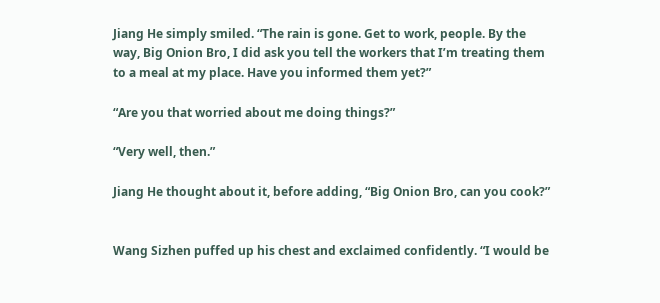Jiang He simply smiled. “The rain is gone. Get to work, people. By the way, Big Onion Bro, I did ask you tell the workers that I’m treating them to a meal at my place. Have you informed them yet?”

“Are you that worried about me doing things?”

“Very well, then.”

Jiang He thought about it, before adding, “Big Onion Bro, can you cook?”


Wang Sizhen puffed up his chest and exclaimed confidently. “I would be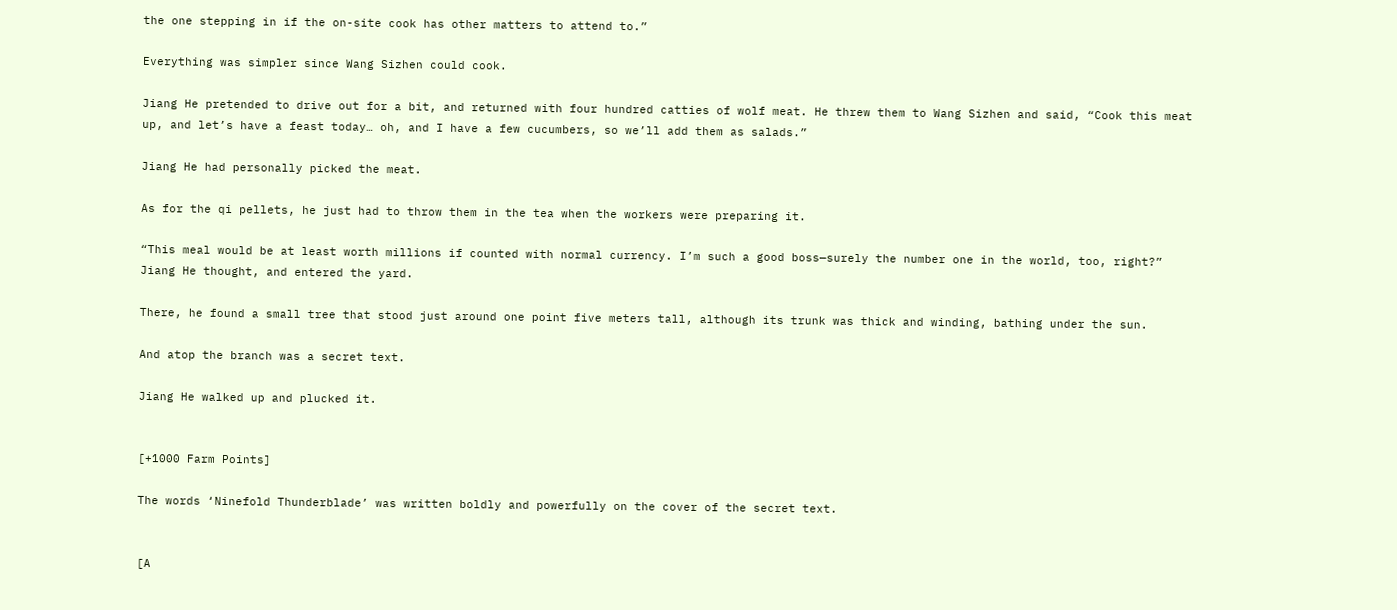the one stepping in if the on-site cook has other matters to attend to.”

Everything was simpler since Wang Sizhen could cook.

Jiang He pretended to drive out for a bit, and returned with four hundred catties of wolf meat. He threw them to Wang Sizhen and said, “Cook this meat up, and let’s have a feast today… oh, and I have a few cucumbers, so we’ll add them as salads.”

Jiang He had personally picked the meat.

As for the qi pellets, he just had to throw them in the tea when the workers were preparing it.

“This meal would be at least worth millions if counted with normal currency. I’m such a good boss—surely the number one in the world, too, right?” Jiang He thought, and entered the yard.

There, he found a small tree that stood just around one point five meters tall, although its trunk was thick and winding, bathing under the sun.

And atop the branch was a secret text.

Jiang He walked up and plucked it.


[+1000 Farm Points]

The words ‘Ninefold Thunderblade’ was written boldly and powerfully on the cover of the secret text.


[A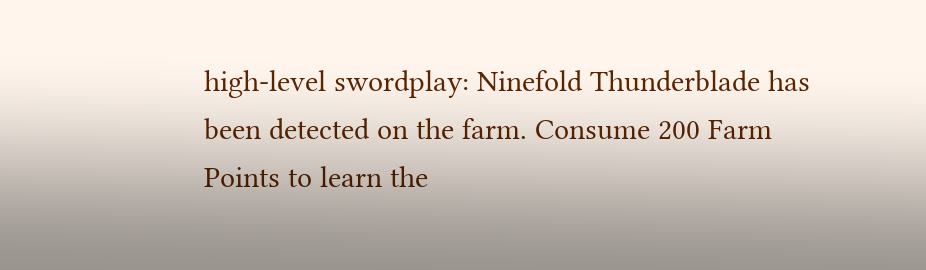high-level swordplay: Ninefold Thunderblade has been detected on the farm. Consume 200 Farm Points to learn the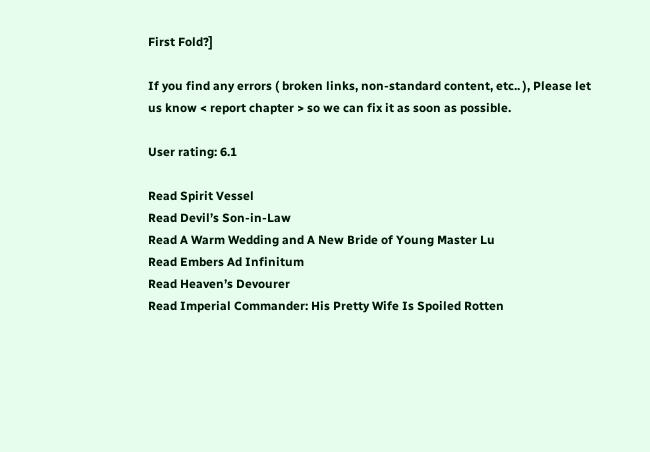First Fold?]

If you find any errors ( broken links, non-standard content, etc.. ), Please let us know < report chapter > so we can fix it as soon as possible.

User rating: 6.1

Read Spirit Vessel
Read Devil’s Son-in-Law
Read A Warm Wedding and A New Bride of Young Master Lu
Read Embers Ad Infinitum
Read Heaven’s Devourer
Read Imperial Commander: His Pretty Wife Is Spoiled Rotten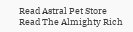Read Astral Pet Store
Read The Almighty Rich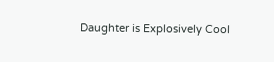Daughter is Explosively Cool